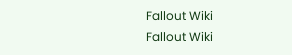Fallout Wiki
Fallout Wiki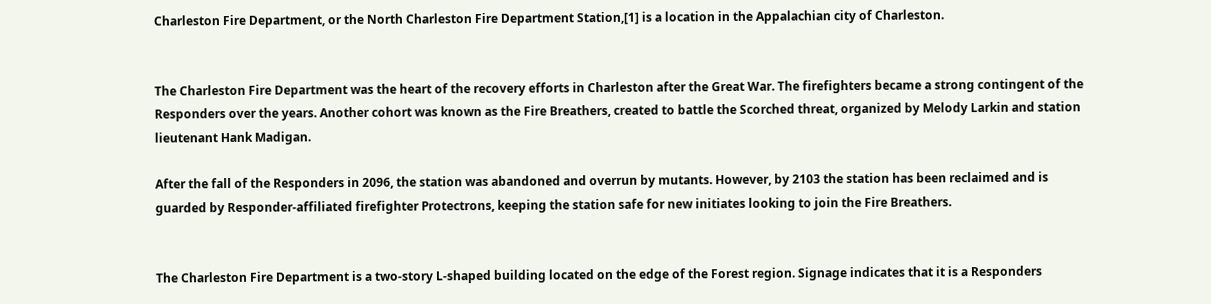Charleston Fire Department, or the North Charleston Fire Department Station,[1] is a location in the Appalachian city of Charleston.


The Charleston Fire Department was the heart of the recovery efforts in Charleston after the Great War. The firefighters became a strong contingent of the Responders over the years. Another cohort was known as the Fire Breathers, created to battle the Scorched threat, organized by Melody Larkin and station lieutenant Hank Madigan.

After the fall of the Responders in 2096, the station was abandoned and overrun by mutants. However, by 2103 the station has been reclaimed and is guarded by Responder-affiliated firefighter Protectrons, keeping the station safe for new initiates looking to join the Fire Breathers.


The Charleston Fire Department is a two-story L-shaped building located on the edge of the Forest region. Signage indicates that it is a Responders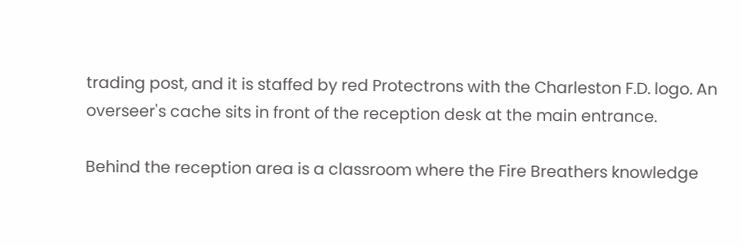trading post, and it is staffed by red Protectrons with the Charleston F.D. logo. An overseer's cache sits in front of the reception desk at the main entrance.

Behind the reception area is a classroom where the Fire Breathers knowledge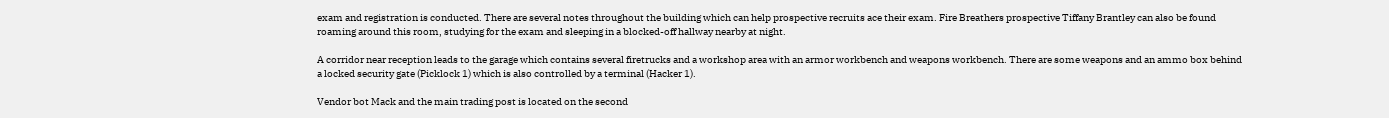exam and registration is conducted. There are several notes throughout the building which can help prospective recruits ace their exam. Fire Breathers prospective Tiffany Brantley can also be found roaming around this room, studying for the exam and sleeping in a blocked-off hallway nearby at night.

A corridor near reception leads to the garage which contains several firetrucks and a workshop area with an armor workbench and weapons workbench. There are some weapons and an ammo box behind a locked security gate (Picklock 1) which is also controlled by a terminal (Hacker 1).

Vendor bot Mack and the main trading post is located on the second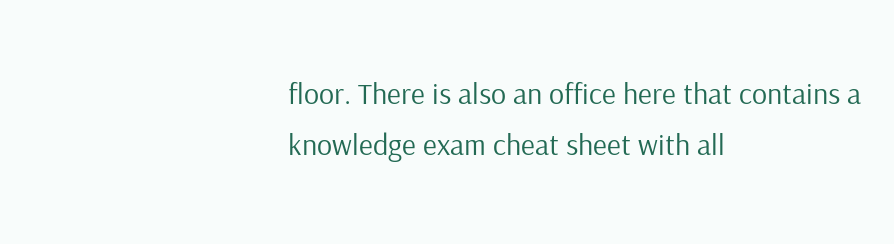floor. There is also an office here that contains a knowledge exam cheat sheet with all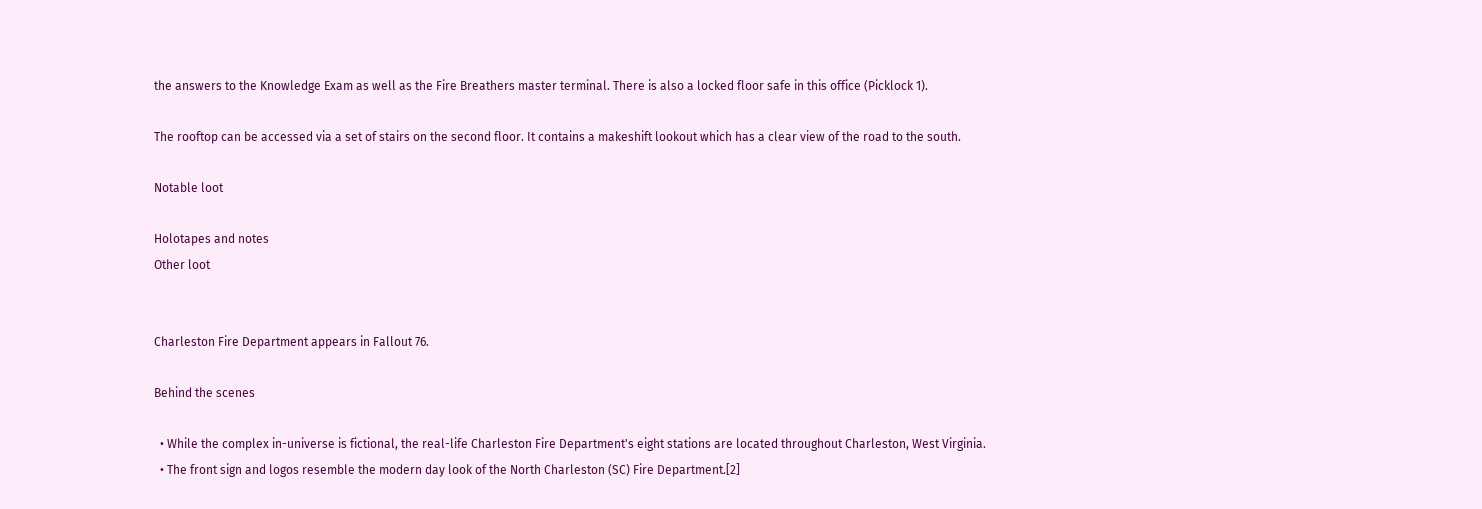the answers to the Knowledge Exam as well as the Fire Breathers master terminal. There is also a locked floor safe in this office (Picklock 1).

The rooftop can be accessed via a set of stairs on the second floor. It contains a makeshift lookout which has a clear view of the road to the south.

Notable loot

Holotapes and notes
Other loot


Charleston Fire Department appears in Fallout 76.

Behind the scenes

  • While the complex in-universe is fictional, the real-life Charleston Fire Department's eight stations are located throughout Charleston, West Virginia.
  • The front sign and logos resemble the modern day look of the North Charleston (SC) Fire Department.[2]